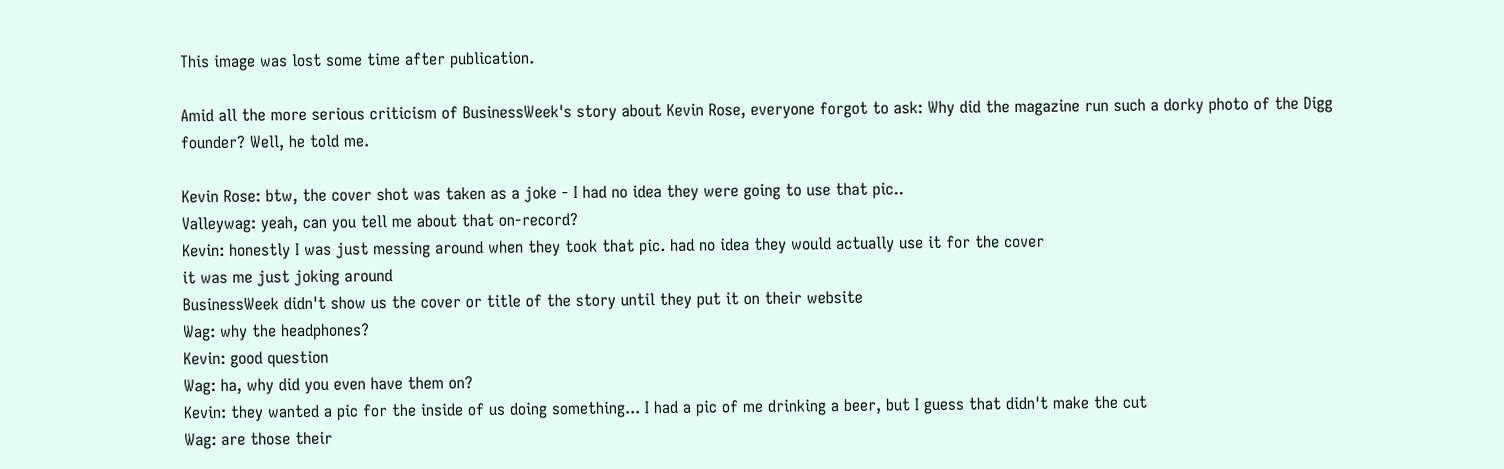This image was lost some time after publication.

Amid all the more serious criticism of BusinessWeek's story about Kevin Rose, everyone forgot to ask: Why did the magazine run such a dorky photo of the Digg founder? Well, he told me.

Kevin Rose: btw, the cover shot was taken as a joke - I had no idea they were going to use that pic..
Valleywag: yeah, can you tell me about that on-record?
Kevin: honestly I was just messing around when they took that pic. had no idea they would actually use it for the cover
it was me just joking around
BusinessWeek didn't show us the cover or title of the story until they put it on their website
Wag: why the headphones?
Kevin: good question
Wag: ha, why did you even have them on?
Kevin: they wanted a pic for the inside of us doing something... I had a pic of me drinking a beer, but I guess that didn't make the cut
Wag: are those their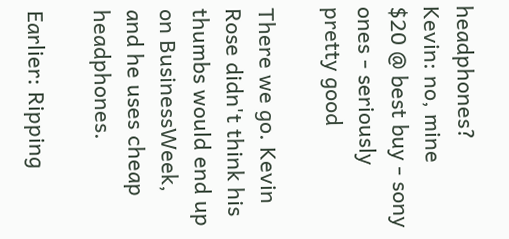headphones?
Kevin: no, mine
$20 @ best buy - sony ones - seriously pretty good

There we go. Kevin Rose didn't think his thumbs would end up on BusinessWeek, and he uses cheap headphones.

Earlier: Ripping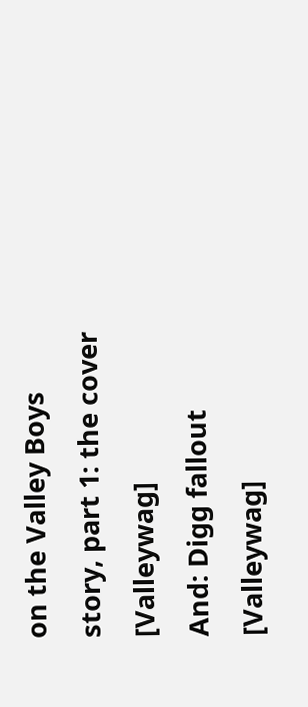on the Valley Boys story, part 1: the cover [Valleywag]
And: Digg fallout [Valleywag]